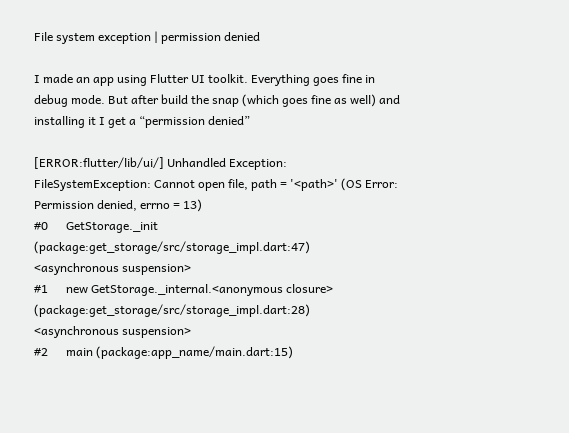File system exception | permission denied

I made an app using Flutter UI toolkit. Everything goes fine in debug mode. But after build the snap (which goes fine as well) and installing it I get a “permission denied”

[ERROR:flutter/lib/ui/] Unhandled Exception: FileSystemException: Cannot open file, path = '<path>' (OS Error: Permission denied, errno = 13)
#0      GetStorage._init (package:get_storage/src/storage_impl.dart:47)
<asynchronous suspension>
#1      new GetStorage._internal.<anonymous closure> (package:get_storage/src/storage_impl.dart:28)
<asynchronous suspension>
#2      main (package:app_name/main.dart:15)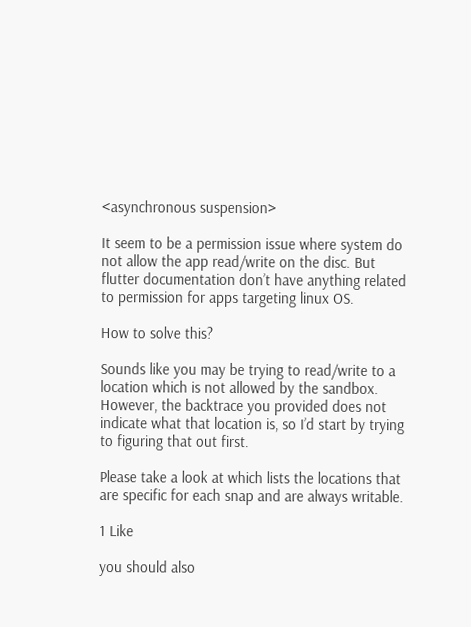<asynchronous suspension>

It seem to be a permission issue where system do not allow the app read/write on the disc. But flutter documentation don’t have anything related to permission for apps targeting linux OS.

How to solve this?

Sounds like you may be trying to read/write to a location which is not allowed by the sandbox. However, the backtrace you provided does not indicate what that location is, so I’d start by trying to figuring that out first.

Please take a look at which lists the locations that are specific for each snap and are always writable.

1 Like

you should also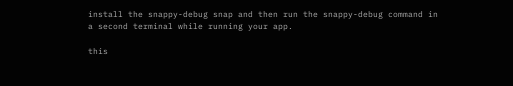install the snappy-debug snap and then run the snappy-debug command in a second terminal while running your app.

this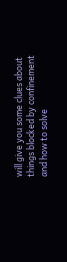will give you some clues about things blocked by confinement and how to solve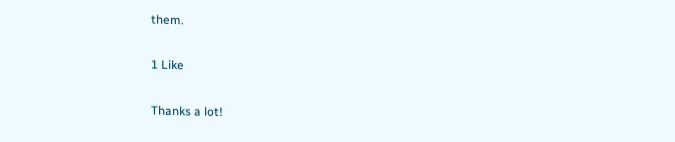them.

1 Like

Thanks a lot!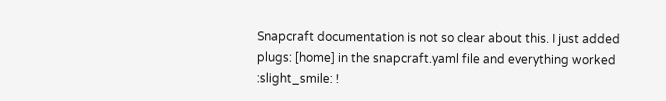Snapcraft documentation is not so clear about this. I just added plugs: [home] in the snapcraft.yaml file and everything worked :slight_smile: !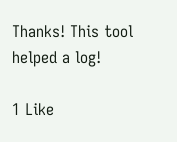Thanks! This tool helped a log!

1 Like